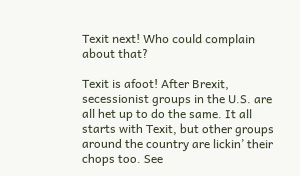Texit next! Who could complain about that?

Texit is afoot! After Brexit, secessionist groups in the U.S. are all het up to do the same. It all starts with Texit, but other groups around the country are lickin’ their chops too. See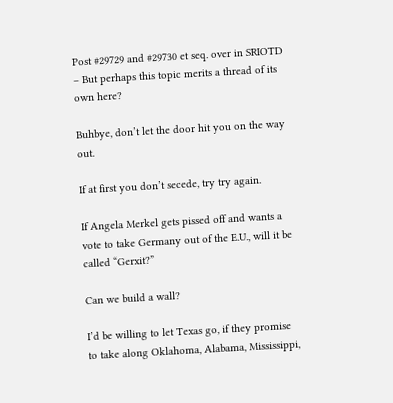Post #29729 and #29730 et seq. over in SRIOTD – But perhaps this topic merits a thread of its own here?

Buhbye, don’t let the door hit you on the way out.

If at first you don’t secede, try try again.

If Angela Merkel gets pissed off and wants a vote to take Germany out of the E.U., will it be called “Gerxit?”

Can we build a wall?

I’d be willing to let Texas go, if they promise to take along Oklahoma, Alabama, Mississippi,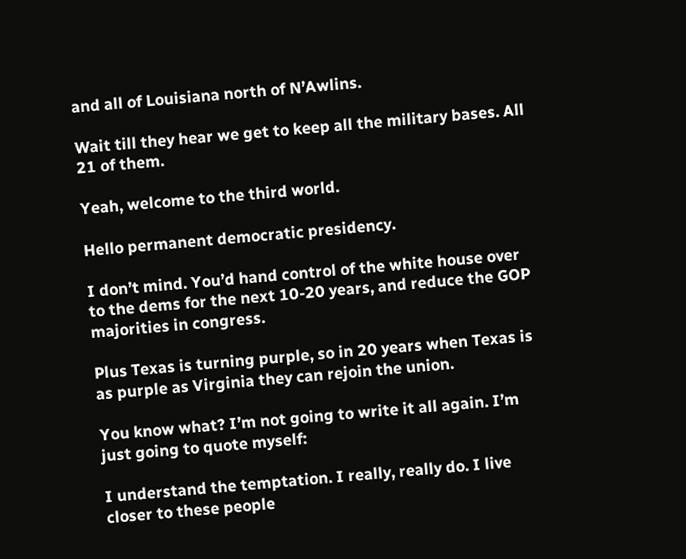and all of Louisiana north of N’Awlins.

Wait till they hear we get to keep all the military bases. All 21 of them.

Yeah, welcome to the third world.

Hello permanent democratic presidency.

I don’t mind. You’d hand control of the white house over to the dems for the next 10-20 years, and reduce the GOP majorities in congress.

Plus Texas is turning purple, so in 20 years when Texas is as purple as Virginia they can rejoin the union.

You know what? I’m not going to write it all again. I’m just going to quote myself:

I understand the temptation. I really, really do. I live closer to these people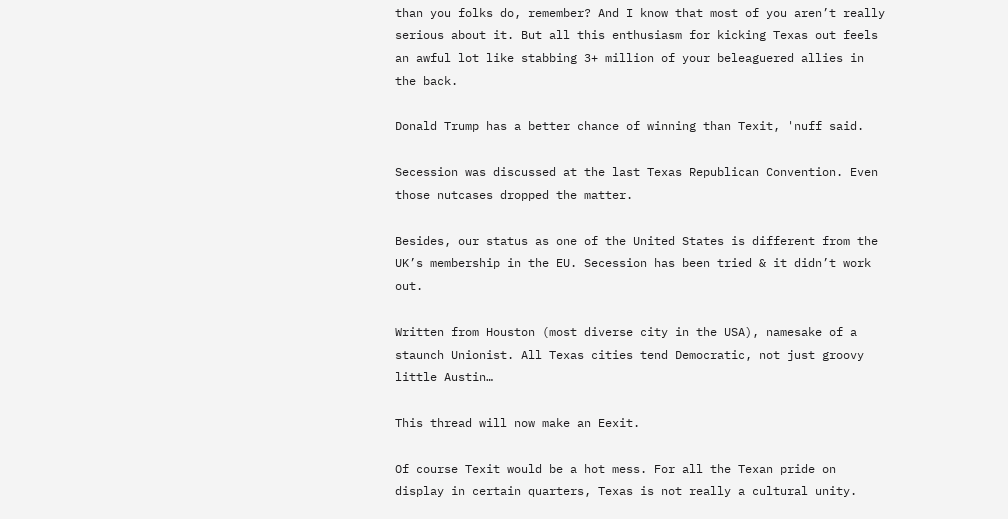than you folks do, remember? And I know that most of you aren’t really serious about it. But all this enthusiasm for kicking Texas out feels an awful lot like stabbing 3+ million of your beleaguered allies in the back.

Donald Trump has a better chance of winning than Texit, 'nuff said.

Secession was discussed at the last Texas Republican Convention. Even those nutcases dropped the matter.

Besides, our status as one of the United States is different from the UK’s membership in the EU. Secession has been tried & it didn’t work out.

Written from Houston (most diverse city in the USA), namesake of a staunch Unionist. All Texas cities tend Democratic, not just groovy little Austin…

This thread will now make an Eexit.

Of course Texit would be a hot mess. For all the Texan pride on display in certain quarters, Texas is not really a cultural unity.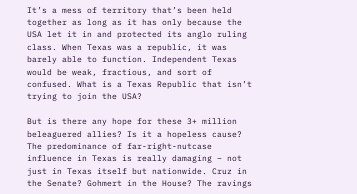It’s a mess of territory that’s been held together as long as it has only because the USA let it in and protected its anglo ruling class. When Texas was a republic, it was barely able to function. Independent Texas would be weak, fractious, and sort of confused. What is a Texas Republic that isn’t trying to join the USA?

But is there any hope for these 3+ million beleaguered allies? Is it a hopeless cause? The predominance of far-right-nutcase influence in Texas is really damaging – not just in Texas itself but nationwide. Cruz in the Senate? Gohmert in the House? The ravings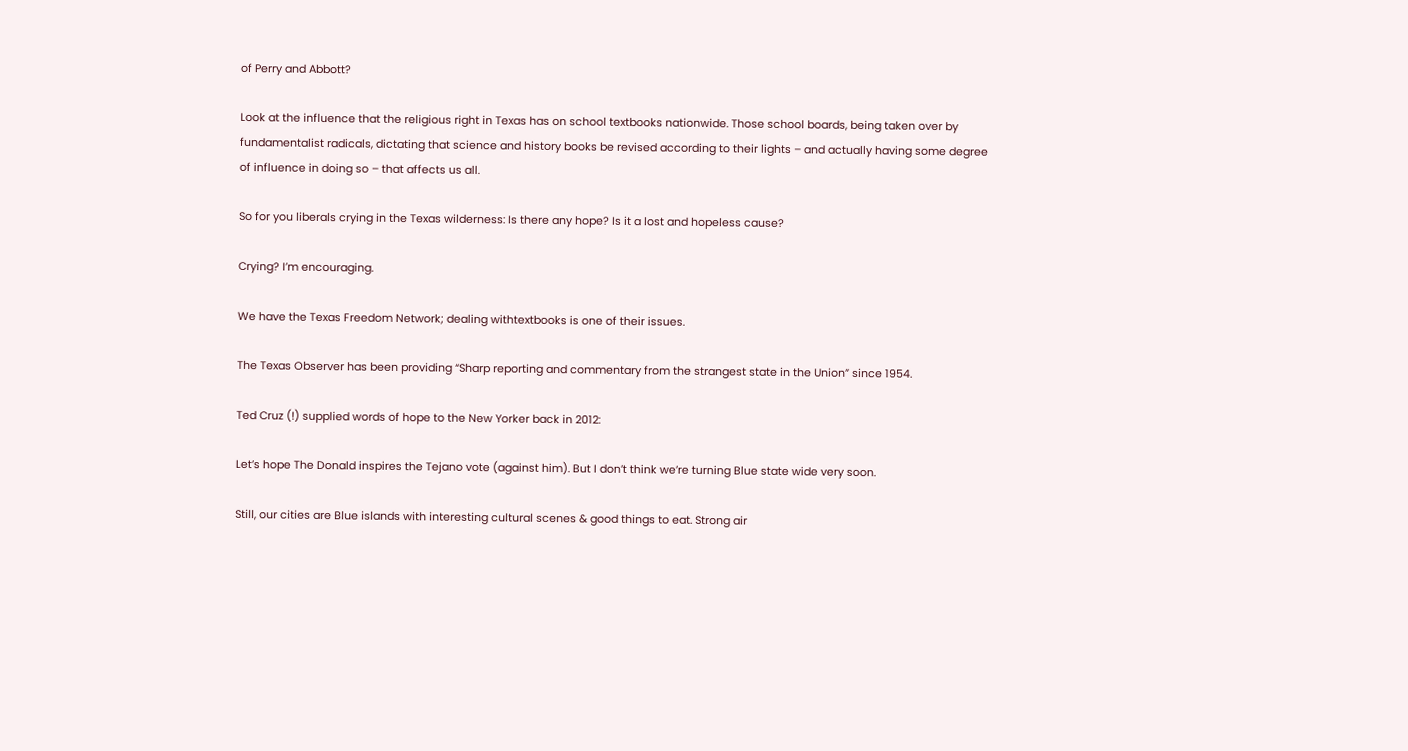of Perry and Abbott?

Look at the influence that the religious right in Texas has on school textbooks nationwide. Those school boards, being taken over by fundamentalist radicals, dictating that science and history books be revised according to their lights – and actually having some degree of influence in doing so – that affects us all.

So for you liberals crying in the Texas wilderness: Is there any hope? Is it a lost and hopeless cause?

Crying? I’m encouraging.

We have the Texas Freedom Network; dealing withtextbooks is one of their issues.

The Texas Observer has been providing “Sharp reporting and commentary from the strangest state in the Union” since 1954.

Ted Cruz (!) supplied words of hope to the New Yorker back in 2012:

Let’s hope The Donald inspires the Tejano vote (against him). But I don’t think we’re turning Blue state wide very soon.

Still, our cities are Blue islands with interesting cultural scenes & good things to eat. Strong air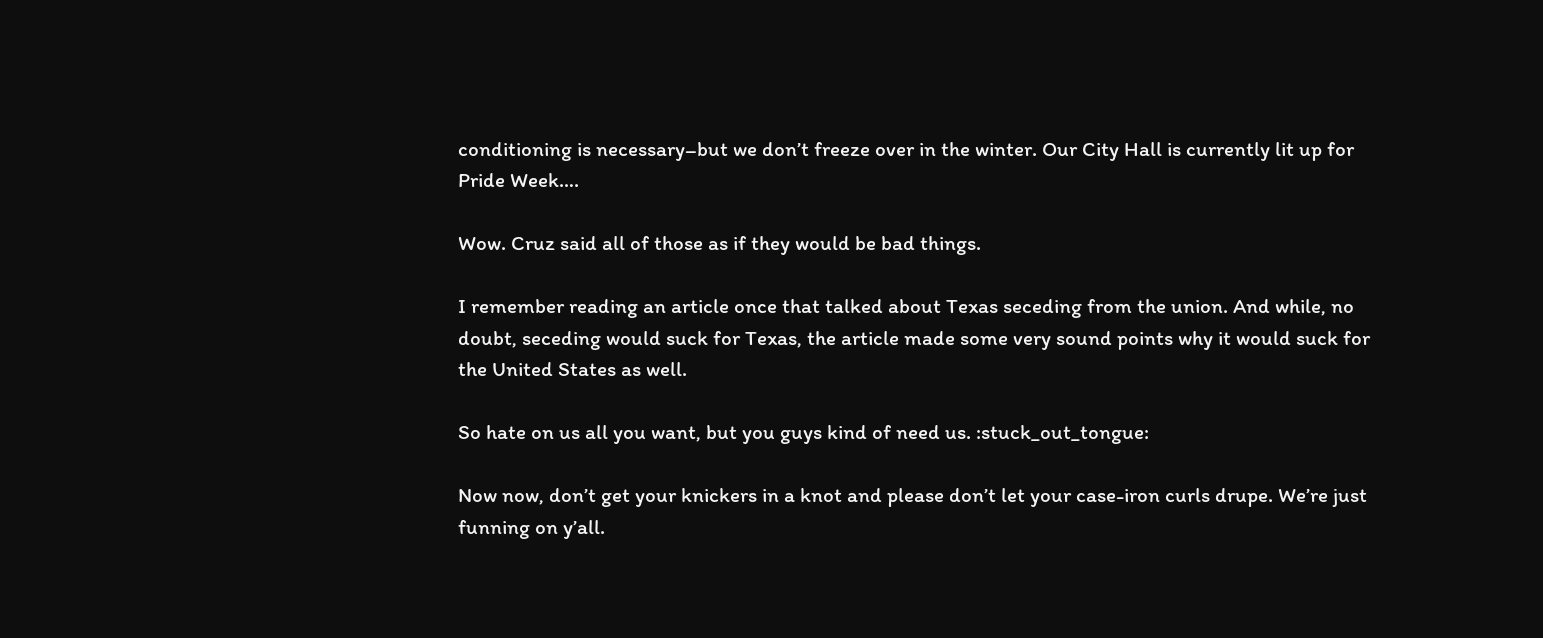conditioning is necessary–but we don’t freeze over in the winter. Our City Hall is currently lit up for Pride Week….

Wow. Cruz said all of those as if they would be bad things.

I remember reading an article once that talked about Texas seceding from the union. And while, no doubt, seceding would suck for Texas, the article made some very sound points why it would suck for the United States as well.

So hate on us all you want, but you guys kind of need us. :stuck_out_tongue:

Now now, don’t get your knickers in a knot and please don’t let your case-iron curls drupe. We’re just funning on y’all.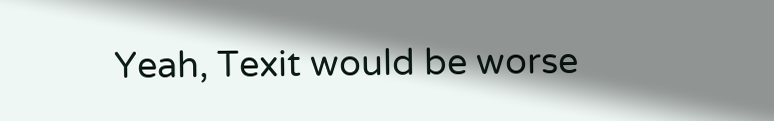Yeah, Texit would be worse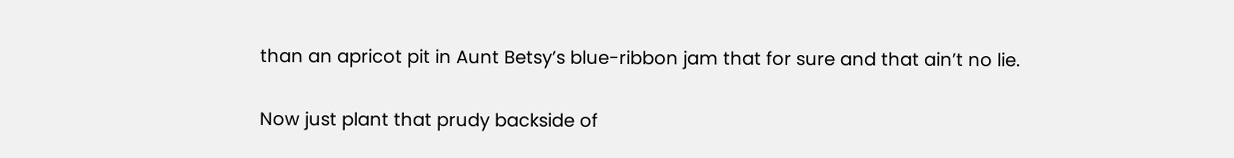than an apricot pit in Aunt Betsy’s blue-ribbon jam that for sure and that ain’t no lie.

Now just plant that prudy backside of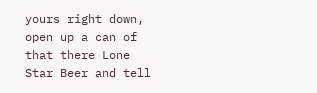yours right down, open up a can of that there Lone Star Beer and tell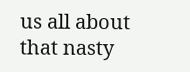us all about that nasty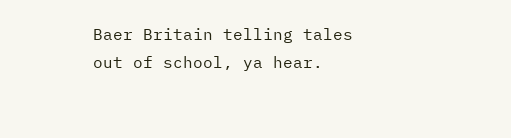Baer Britain telling tales out of school, ya hear.